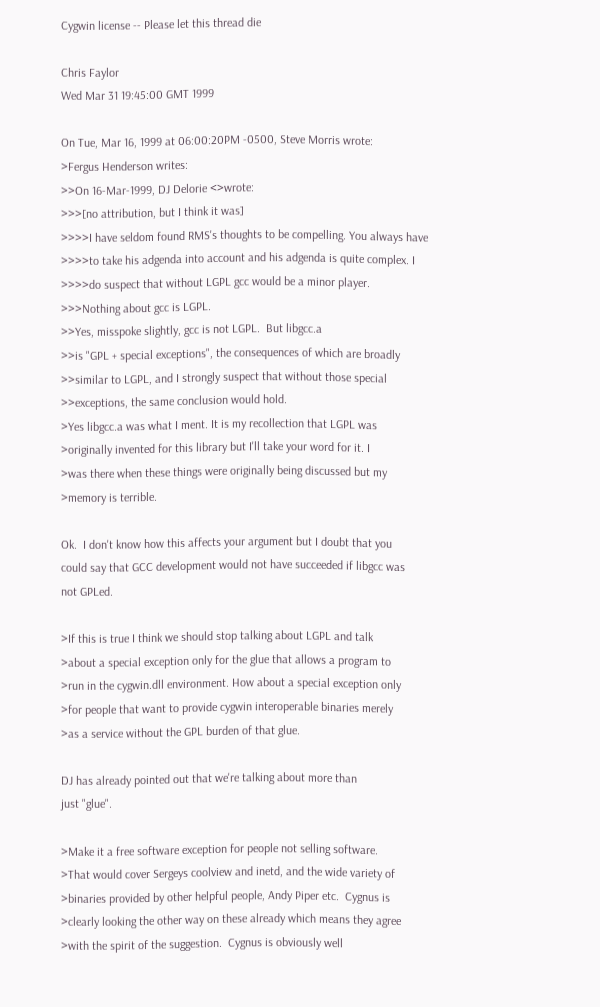Cygwin license -- Please let this thread die

Chris Faylor
Wed Mar 31 19:45:00 GMT 1999

On Tue, Mar 16, 1999 at 06:00:20PM -0500, Steve Morris wrote:
>Fergus Henderson writes:
>>On 16-Mar-1999, DJ Delorie <>wrote:
>>>[no attribution, but I think it was]
>>>>I have seldom found RMS's thoughts to be compelling. You always have
>>>>to take his adgenda into account and his adgenda is quite complex. I
>>>>do suspect that without LGPL gcc would be a minor player.
>>>Nothing about gcc is LGPL.
>>Yes, misspoke slightly, gcc is not LGPL.  But libgcc.a
>>is "GPL + special exceptions", the consequences of which are broadly
>>similar to LGPL, and I strongly suspect that without those special
>>exceptions, the same conclusion would hold.
>Yes libgcc.a was what I ment. It is my recollection that LGPL was
>originally invented for this library but I'll take your word for it. I
>was there when these things were originally being discussed but my
>memory is terrible.

Ok.  I don't know how this affects your argument but I doubt that you
could say that GCC development would not have succeeded if libgcc was
not GPLed.

>If this is true I think we should stop talking about LGPL and talk
>about a special exception only for the glue that allows a program to
>run in the cygwin.dll environment. How about a special exception only
>for people that want to provide cygwin interoperable binaries merely
>as a service without the GPL burden of that glue.

DJ has already pointed out that we're talking about more than
just "glue".

>Make it a free software exception for people not selling software.
>That would cover Sergeys coolview and inetd, and the wide variety of
>binaries provided by other helpful people, Andy Piper etc.  Cygnus is
>clearly looking the other way on these already which means they agree
>with the spirit of the suggestion.  Cygnus is obviously well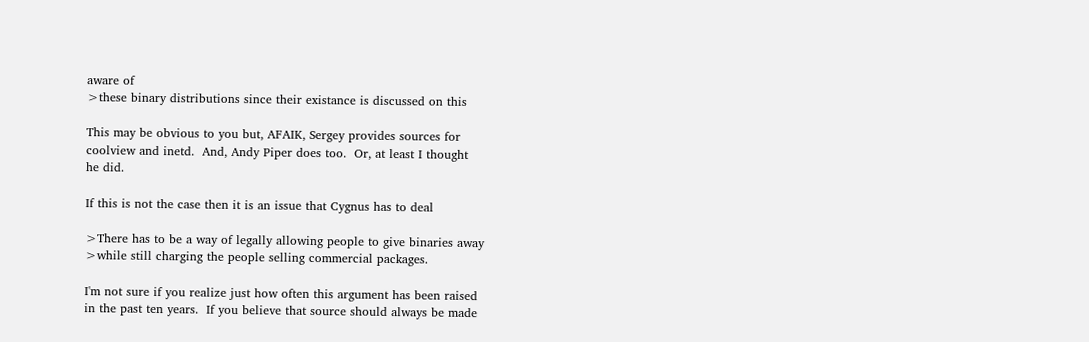aware of
>these binary distributions since their existance is discussed on this

This may be obvious to you but, AFAIK, Sergey provides sources for
coolview and inetd.  And, Andy Piper does too.  Or, at least I thought
he did.

If this is not the case then it is an issue that Cygnus has to deal

>There has to be a way of legally allowing people to give binaries away
>while still charging the people selling commercial packages.

I'm not sure if you realize just how often this argument has been raised
in the past ten years.  If you believe that source should always be made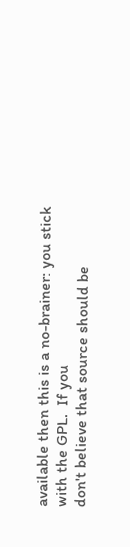available then this is a no-brainer: you stick with the GPL.  If you
don't believe that source should be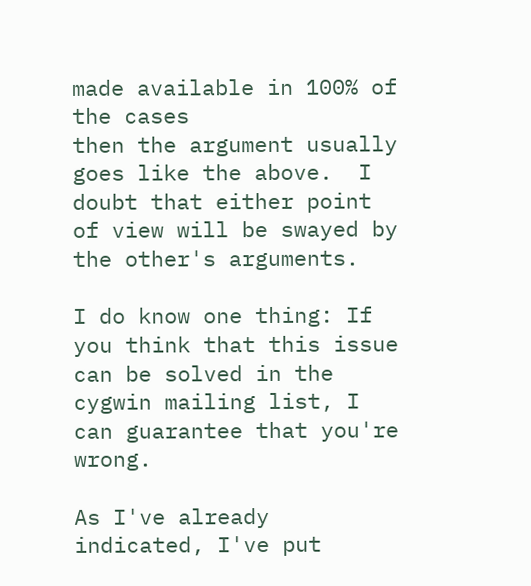made available in 100% of the cases
then the argument usually goes like the above.  I doubt that either point
of view will be swayed by the other's arguments.

I do know one thing: If you think that this issue can be solved in the
cygwin mailing list, I can guarantee that you're wrong.

As I've already indicated, I've put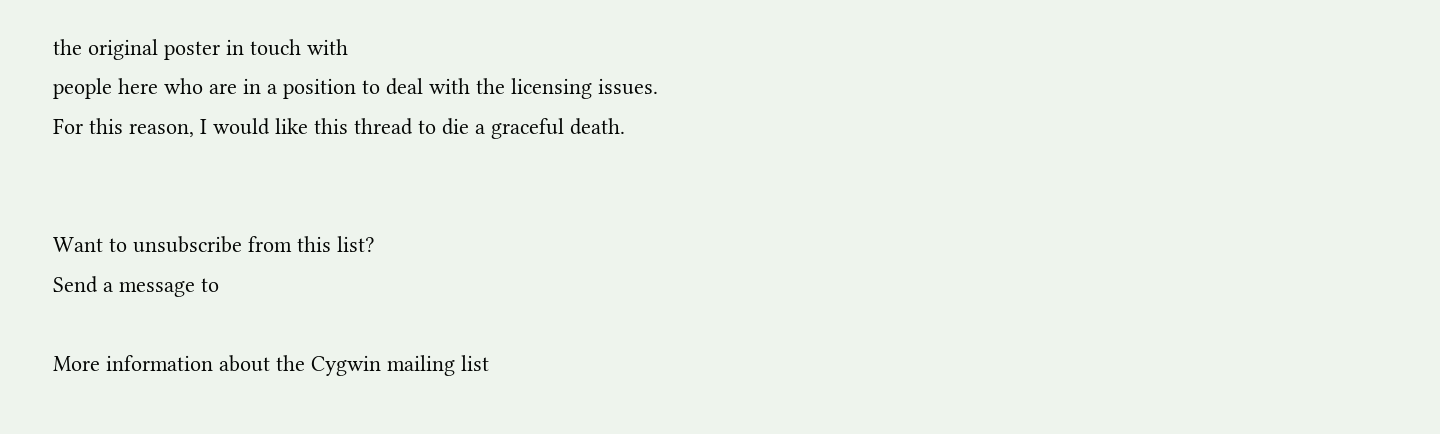the original poster in touch with
people here who are in a position to deal with the licensing issues.
For this reason, I would like this thread to die a graceful death.


Want to unsubscribe from this list?
Send a message to

More information about the Cygwin mailing list